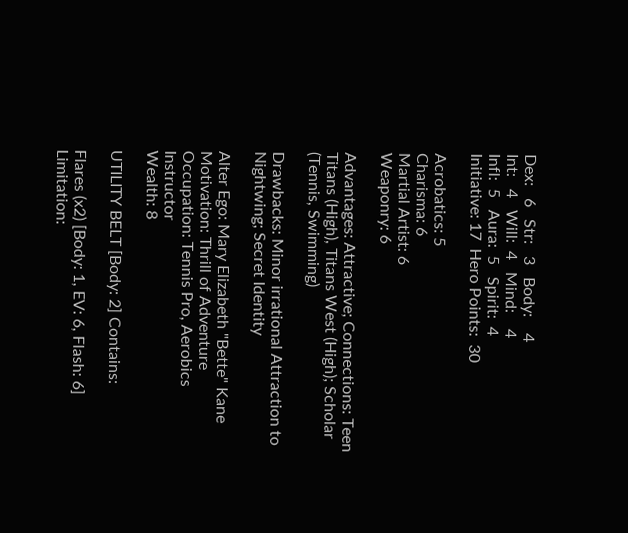Dex:   6   Str:   3   Body:    4
Int:   4   Will:  4   Mind:    4
Infl:  5   Aura:  5   Spirit:  4
Initiative: 17  Hero Points:  30

Acrobatics: 5
Charisma: 6
Martial Artist: 6
Weaponry: 6

Advantages: Attractive; Connections: Teen Titans (High), Titans West (High); Scholar (Tennis, Swimming)

Drawbacks: Minor irrational Attraction to Nightwing; Secret Identity

Alter Ego: Mary Elizabeth "Bette" Kane
Motivation: Thrill of Adventure
Occupation: Tennis Pro, Aerobics Instructor
Wealth: 8

UTILITY BELT [Body: 2] Contains:

Flares (x2) [Body: 1, EV: 6, Flash: 6] Limitation: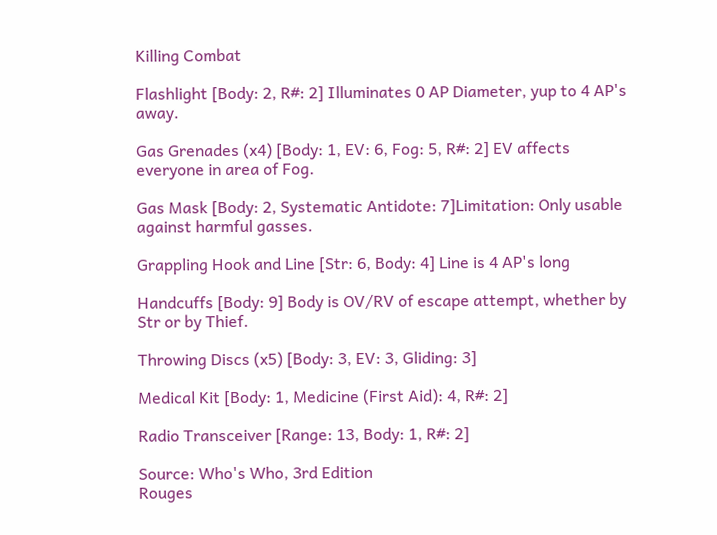Killing Combat

Flashlight [Body: 2, R#: 2] Illuminates 0 AP Diameter, yup to 4 AP's away.

Gas Grenades (x4) [Body: 1, EV: 6, Fog: 5, R#: 2] EV affects everyone in area of Fog.

Gas Mask [Body: 2, Systematic Antidote: 7]Limitation: Only usable against harmful gasses.

Grappling Hook and Line [Str: 6, Body: 4] Line is 4 AP's long

Handcuffs [Body: 9] Body is OV/RV of escape attempt, whether by Str or by Thief.

Throwing Discs (x5) [Body: 3, EV: 3, Gliding: 3]

Medical Kit [Body: 1, Medicine (First Aid): 4, R#: 2]

Radio Transceiver [Range: 13, Body: 1, R#: 2]

Source: Who's Who, 3rd Edition
Rouges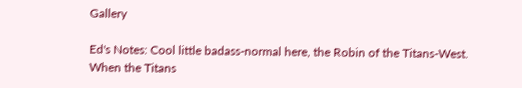Gallery

Ed's Notes: Cool little badass-normal here, the Robin of the Titans-West.  When the Titans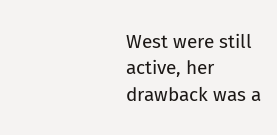West were still active, her drawback was a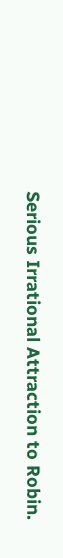Serious Irrational Attraction to Robin.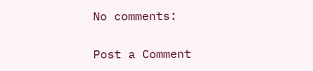No comments:

Post a Comment